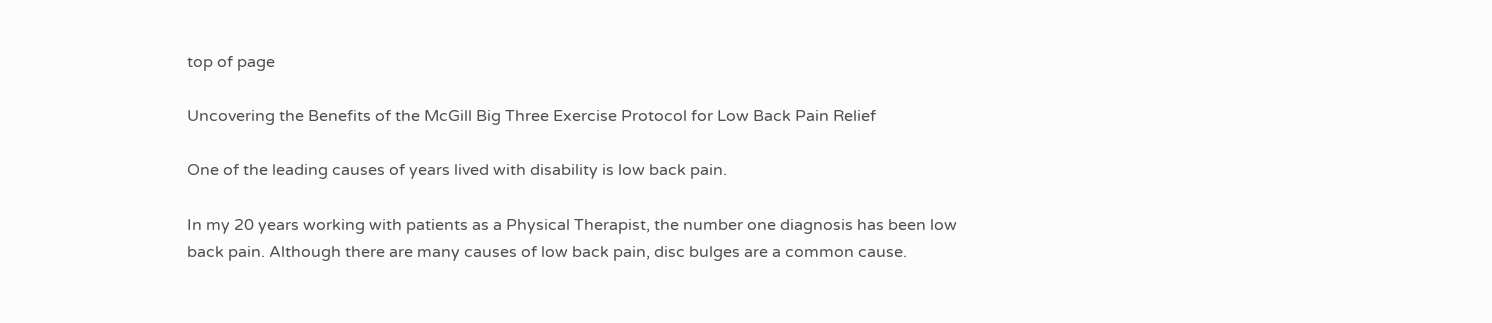top of page

Uncovering the Benefits of the McGill Big Three Exercise Protocol for Low Back Pain Relief

One of the leading causes of years lived with disability is low back pain.

In my 20 years working with patients as a Physical Therapist, the number one diagnosis has been low back pain. Although there are many causes of low back pain, disc bulges are a common cause.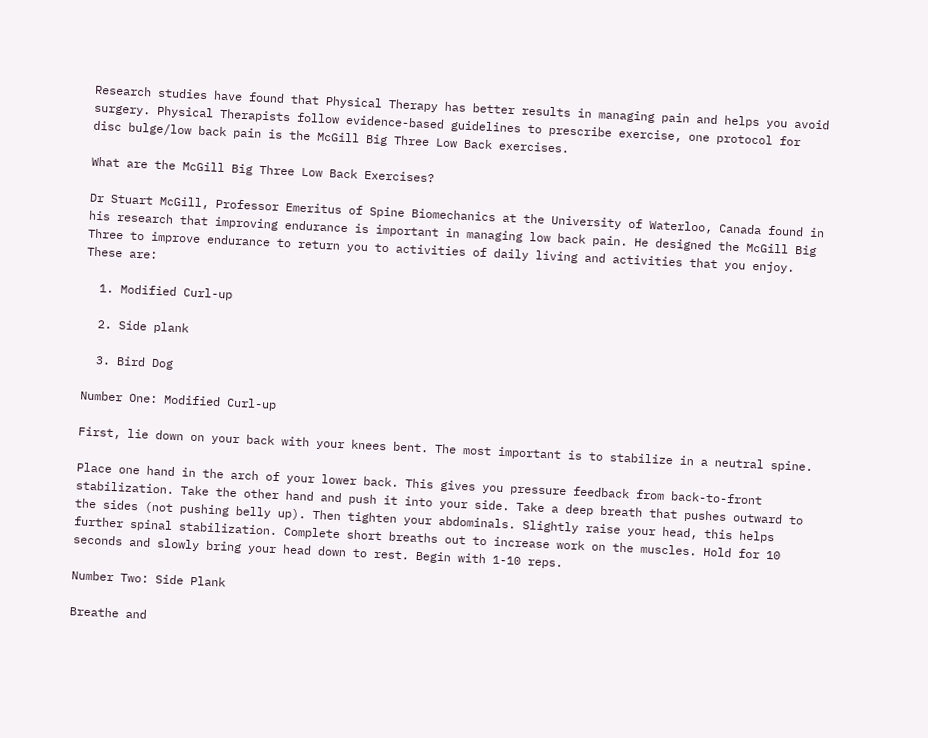Research studies have found that Physical Therapy has better results in managing pain and helps you avoid surgery. Physical Therapists follow evidence-based guidelines to prescribe exercise, one protocol for disc bulge/low back pain is the McGill Big Three Low Back exercises.

What are the McGill Big Three Low Back Exercises?

Dr Stuart McGill, Professor Emeritus of Spine Biomechanics at the University of Waterloo, Canada found in his research that improving endurance is important in managing low back pain. He designed the McGill Big Three to improve endurance to return you to activities of daily living and activities that you enjoy. These are:

  1. Modified Curl-up

  2. Side plank

  3. Bird Dog

Number One: Modified Curl-up

First, lie down on your back with your knees bent. The most important is to stabilize in a neutral spine.

Place one hand in the arch of your lower back. This gives you pressure feedback from back-to-front stabilization. Take the other hand and push it into your side. Take a deep breath that pushes outward to the sides (not pushing belly up). Then tighten your abdominals. Slightly raise your head, this helps further spinal stabilization. Complete short breaths out to increase work on the muscles. Hold for 10 seconds and slowly bring your head down to rest. Begin with 1-10 reps.

Number Two: Side Plank

Breathe and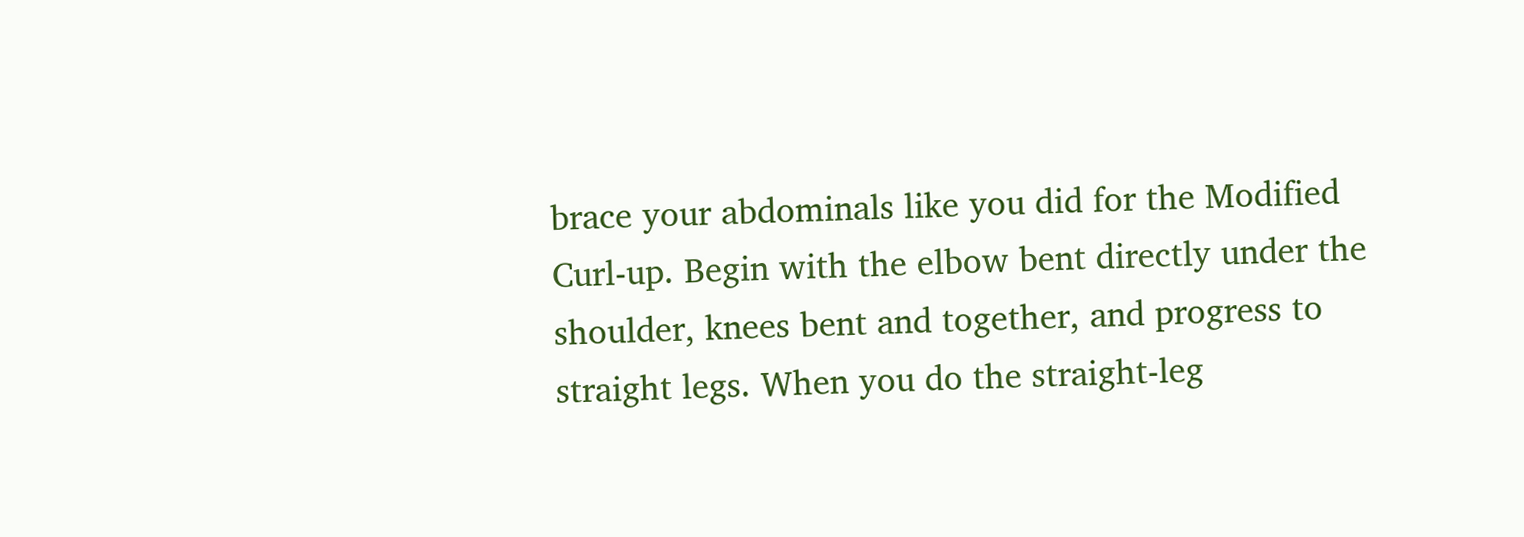brace your abdominals like you did for the Modified Curl-up. Begin with the elbow bent directly under the shoulder, knees bent and together, and progress to straight legs. When you do the straight-leg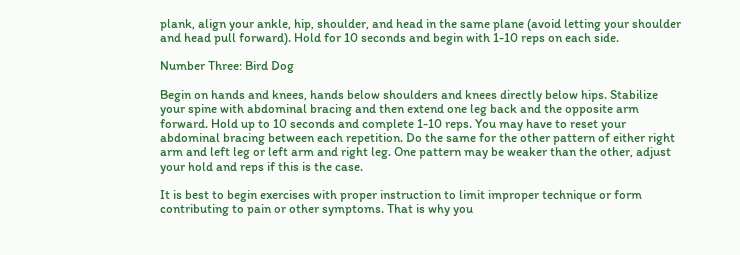plank, align your ankle, hip, shoulder, and head in the same plane (avoid letting your shoulder and head pull forward). Hold for 10 seconds and begin with 1-10 reps on each side.

Number Three: Bird Dog

Begin on hands and knees, hands below shoulders and knees directly below hips. Stabilize your spine with abdominal bracing and then extend one leg back and the opposite arm forward. Hold up to 10 seconds and complete 1-10 reps. You may have to reset your abdominal bracing between each repetition. Do the same for the other pattern of either right arm and left leg or left arm and right leg. One pattern may be weaker than the other, adjust your hold and reps if this is the case.

It is best to begin exercises with proper instruction to limit improper technique or form contributing to pain or other symptoms. That is why you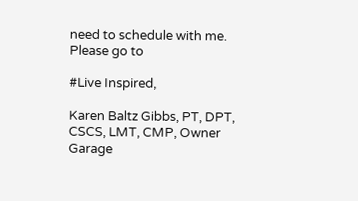need to schedule with me. Please go to

#Live Inspired,

Karen Baltz Gibbs, PT, DPT, CSCS, LMT, CMP, Owner Garage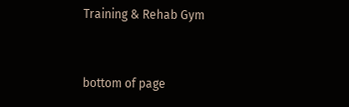Training & Rehab Gym


bottom of page